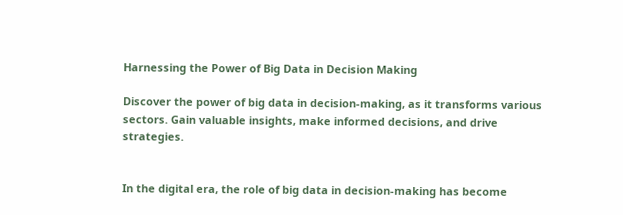Harnessing the Power of Big Data in Decision Making

Discover the power of big data in decision-making, as it transforms various sectors. Gain valuable insights, make informed decisions, and drive strategies.


In the digital era, the role of big data in decision-making has become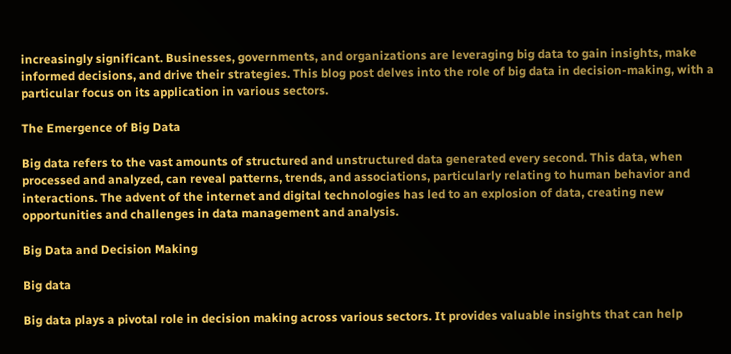increasingly significant. Businesses, governments, and organizations are leveraging big data to gain insights, make informed decisions, and drive their strategies. This blog post delves into the role of big data in decision-making, with a particular focus on its application in various sectors.

The Emergence of Big Data

Big data refers to the vast amounts of structured and unstructured data generated every second. This data, when processed and analyzed, can reveal patterns, trends, and associations, particularly relating to human behavior and interactions. The advent of the internet and digital technologies has led to an explosion of data, creating new opportunities and challenges in data management and analysis.

Big Data and Decision Making

Big data

Big data plays a pivotal role in decision making across various sectors. It provides valuable insights that can help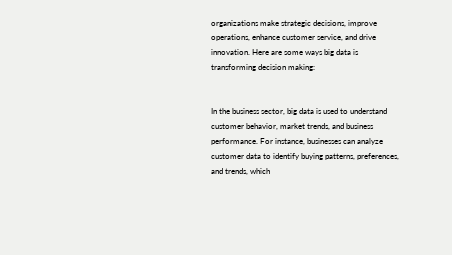organizations make strategic decisions, improve operations, enhance customer service, and drive innovation. Here are some ways big data is transforming decision making:


In the business sector, big data is used to understand customer behavior, market trends, and business performance. For instance, businesses can analyze customer data to identify buying patterns, preferences, and trends, which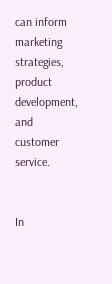can inform marketing strategies, product development, and customer service.


In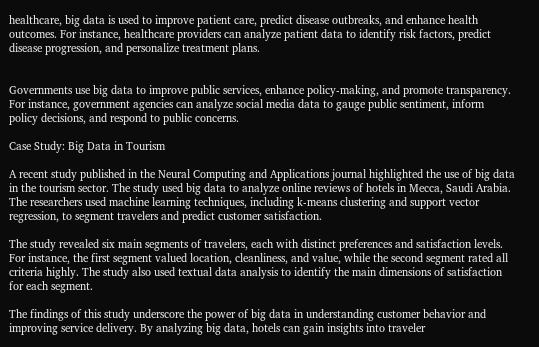healthcare, big data is used to improve patient care, predict disease outbreaks, and enhance health outcomes. For instance, healthcare providers can analyze patient data to identify risk factors, predict disease progression, and personalize treatment plans.


Governments use big data to improve public services, enhance policy-making, and promote transparency. For instance, government agencies can analyze social media data to gauge public sentiment, inform policy decisions, and respond to public concerns.

Case Study: Big Data in Tourism

A recent study published in the Neural Computing and Applications journal highlighted the use of big data in the tourism sector. The study used big data to analyze online reviews of hotels in Mecca, Saudi Arabia. The researchers used machine learning techniques, including k-means clustering and support vector regression, to segment travelers and predict customer satisfaction.

The study revealed six main segments of travelers, each with distinct preferences and satisfaction levels. For instance, the first segment valued location, cleanliness, and value, while the second segment rated all criteria highly. The study also used textual data analysis to identify the main dimensions of satisfaction for each segment.

The findings of this study underscore the power of big data in understanding customer behavior and improving service delivery. By analyzing big data, hotels can gain insights into traveler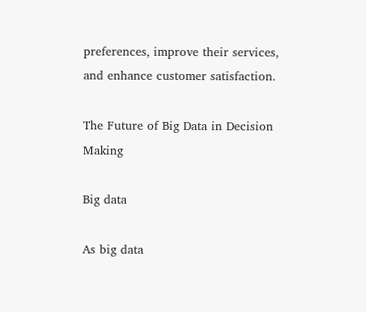preferences, improve their services, and enhance customer satisfaction.

The Future of Big Data in Decision Making

Big data

As big data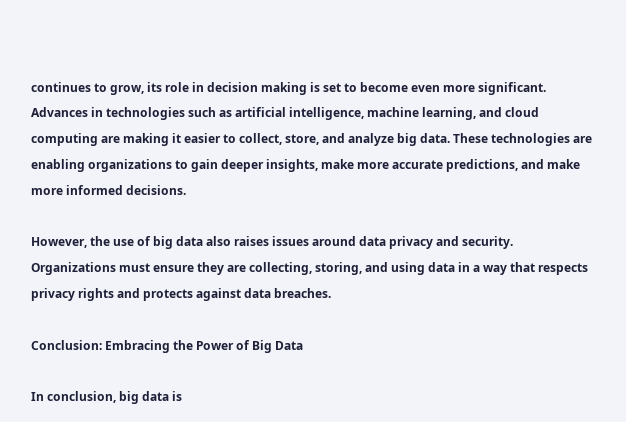continues to grow, its role in decision making is set to become even more significant. Advances in technologies such as artificial intelligence, machine learning, and cloud computing are making it easier to collect, store, and analyze big data. These technologies are enabling organizations to gain deeper insights, make more accurate predictions, and make more informed decisions.

However, the use of big data also raises issues around data privacy and security. Organizations must ensure they are collecting, storing, and using data in a way that respects privacy rights and protects against data breaches.

Conclusion: Embracing the Power of Big Data

In conclusion, big data is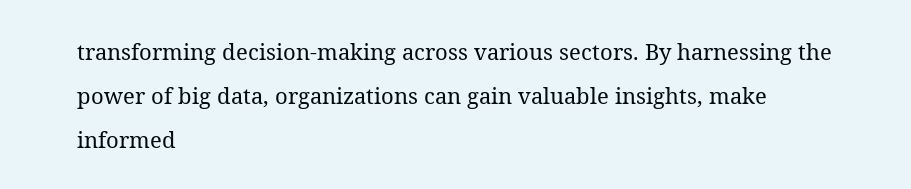transforming decision-making across various sectors. By harnessing the power of big data, organizations can gain valuable insights, make informed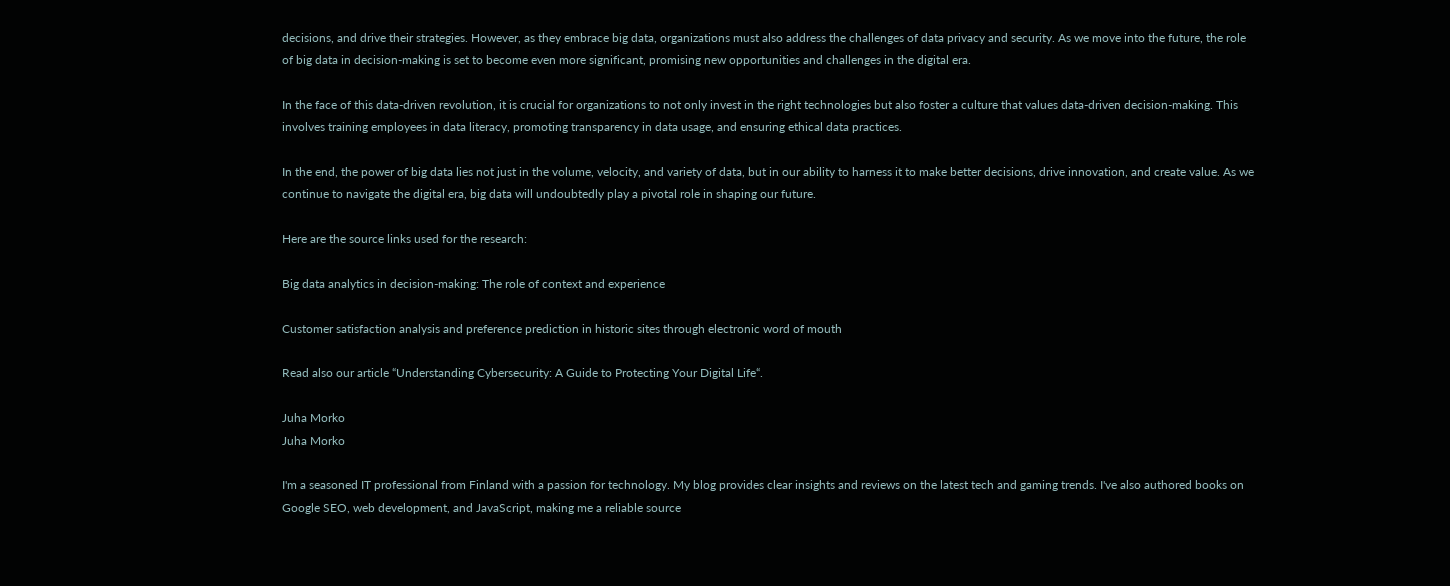decisions, and drive their strategies. However, as they embrace big data, organizations must also address the challenges of data privacy and security. As we move into the future, the role of big data in decision-making is set to become even more significant, promising new opportunities and challenges in the digital era.

In the face of this data-driven revolution, it is crucial for organizations to not only invest in the right technologies but also foster a culture that values data-driven decision-making. This involves training employees in data literacy, promoting transparency in data usage, and ensuring ethical data practices.

In the end, the power of big data lies not just in the volume, velocity, and variety of data, but in our ability to harness it to make better decisions, drive innovation, and create value. As we continue to navigate the digital era, big data will undoubtedly play a pivotal role in shaping our future.

Here are the source links used for the research:

Big data analytics in decision-making: The role of context and experience

Customer satisfaction analysis and preference prediction in historic sites through electronic word of mouth

Read also our article “Understanding Cybersecurity: A Guide to Protecting Your Digital Life“.

Juha Morko
Juha Morko

I'm a seasoned IT professional from Finland with a passion for technology. My blog provides clear insights and reviews on the latest tech and gaming trends. I've also authored books on Google SEO, web development, and JavaScript, making me a reliable source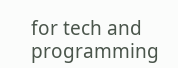for tech and programming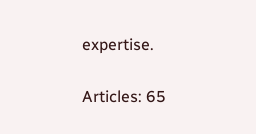expertise.

Articles: 65